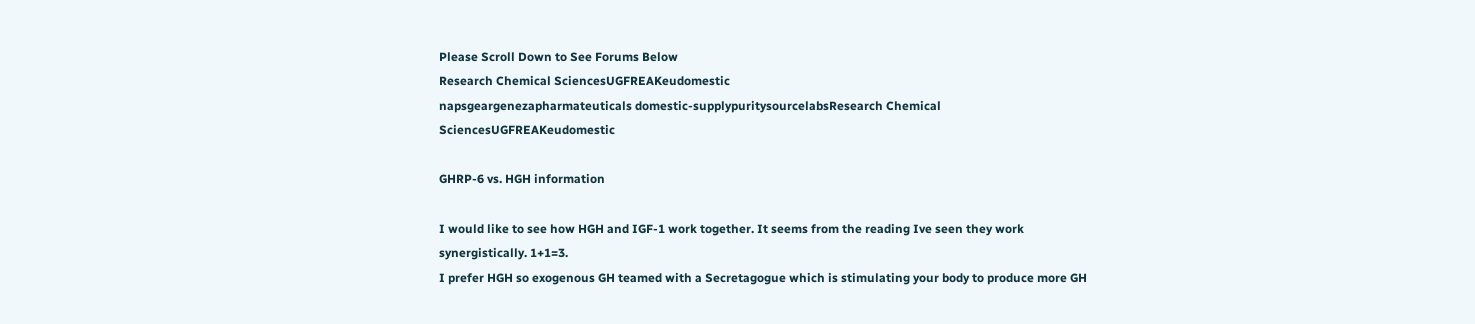Please Scroll Down to See Forums Below
Research Chemical SciencesUGFREAKeudomestic
napsgeargenezapharmateuticals domestic-supplypuritysourcelabsResearch Chemical SciencesUGFREAKeudomestic

GHRP-6 vs. HGH information

I would like to see how HGH and IGF-1 work together. It seems from the reading Ive seen they work synergistically. 1+1=3.
I prefer HGH so exogenous GH teamed with a Secretagogue which is stimulating your body to produce more GH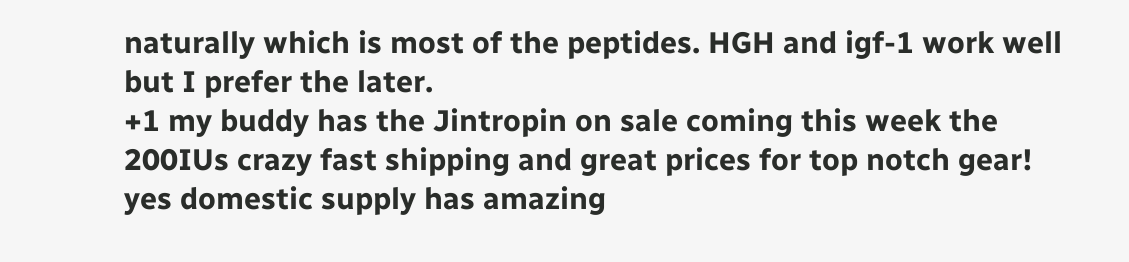naturally which is most of the peptides. HGH and igf-1 work well but I prefer the later.
+1 my buddy has the Jintropin on sale coming this week the 200IUs crazy fast shipping and great prices for top notch gear!
yes domestic supply has amazing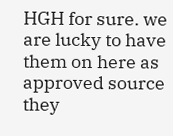HGH for sure. we are lucky to have them on here as approved source
they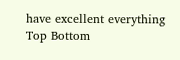have excellent everything
Top Bottom